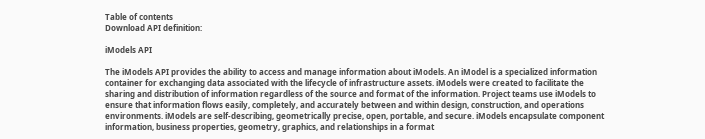Table of contents
Download API definition:

iModels API

The iModels API provides the ability to access and manage information about iModels. An iModel is a specialized information container for exchanging data associated with the lifecycle of infrastructure assets. iModels were created to facilitate the sharing and distribution of information regardless of the source and format of the information. Project teams use iModels to ensure that information flows easily, completely, and accurately between and within design, construction, and operations environments. iModels are self-describing, geometrically precise, open, portable, and secure. iModels encapsulate component information, business properties, geometry, graphics, and relationships in a format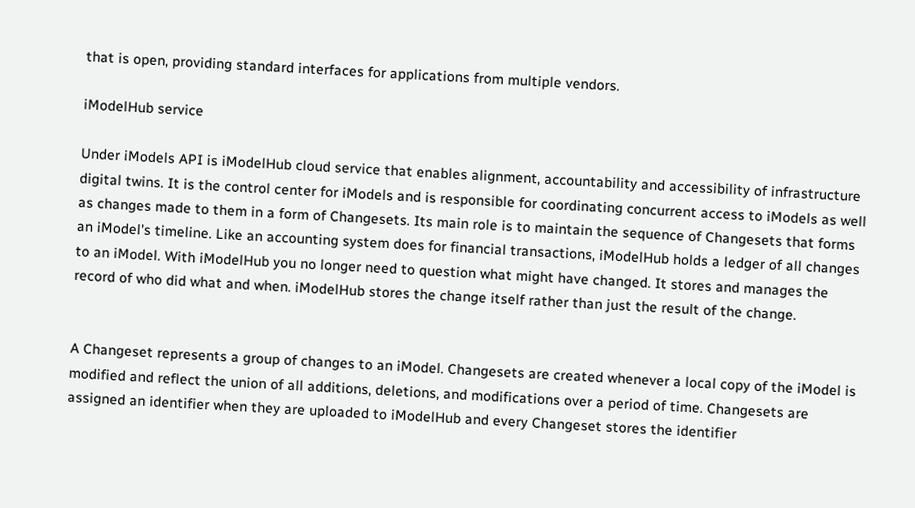that is open, providing standard interfaces for applications from multiple vendors.

iModelHub service

Under iModels API is iModelHub cloud service that enables alignment, accountability and accessibility of infrastructure digital twins. It is the control center for iModels and is responsible for coordinating concurrent access to iModels as well as changes made to them in a form of Changesets. Its main role is to maintain the sequence of Changesets that forms an iModel's timeline. Like an accounting system does for financial transactions, iModelHub holds a ledger of all changes to an iModel. With iModelHub you no longer need to question what might have changed. It stores and manages the record of who did what and when. iModelHub stores the change itself rather than just the result of the change.


A Changeset represents a group of changes to an iModel. Changesets are created whenever a local copy of the iModel is modified and reflect the union of all additions, deletions, and modifications over a period of time. Changesets are assigned an identifier when they are uploaded to iModelHub and every Changeset stores the identifier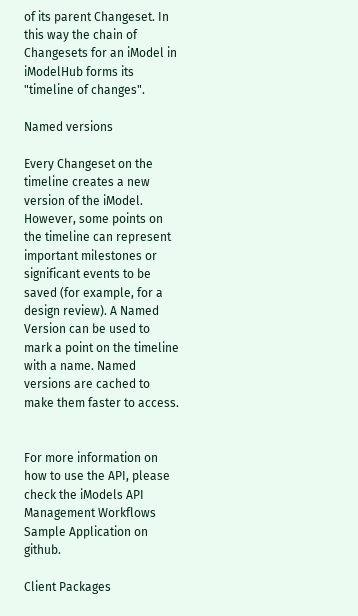of its parent Changeset. In this way the chain of Changesets for an iModel in iModelHub forms its "timeline of changes".

Named versions

Every Changeset on the timeline creates a new version of the iModel. However, some points on the timeline can represent important milestones or significant events to be saved (for example, for a design review). A Named Version can be used to mark a point on the timeline with a name. Named versions are cached to make them faster to access.


For more information on how to use the API, please check the iModels API Management Workflows Sample Application on github.

Client Packages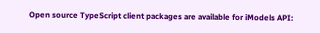Open source TypeScript client packages are available for iModels API: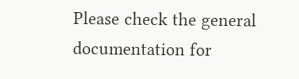Please check the general documentation for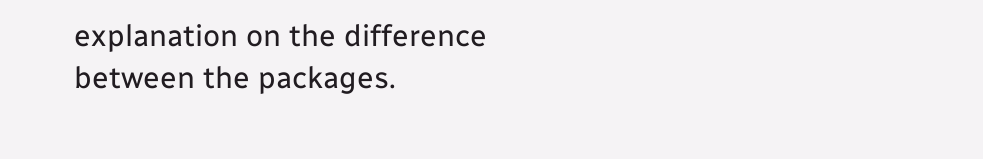explanation on the difference between the packages.